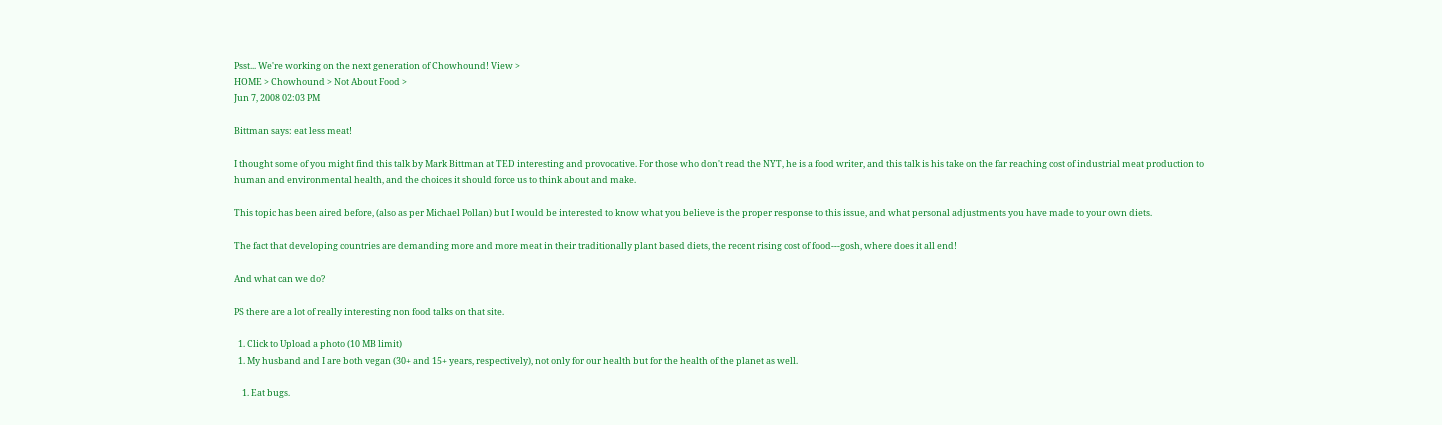Psst... We're working on the next generation of Chowhound! View >
HOME > Chowhound > Not About Food >
Jun 7, 2008 02:03 PM

Bittman says: eat less meat!

I thought some of you might find this talk by Mark Bittman at TED interesting and provocative. For those who don't read the NYT, he is a food writer, and this talk is his take on the far reaching cost of industrial meat production to human and environmental health, and the choices it should force us to think about and make.

This topic has been aired before, (also as per Michael Pollan) but I would be interested to know what you believe is the proper response to this issue, and what personal adjustments you have made to your own diets.

The fact that developing countries are demanding more and more meat in their traditionally plant based diets, the recent rising cost of food---gosh, where does it all end!

And what can we do?

PS there are a lot of really interesting non food talks on that site.

  1. Click to Upload a photo (10 MB limit)
  1. My husband and I are both vegan (30+ and 15+ years, respectively), not only for our health but for the health of the planet as well.

    1. Eat bugs.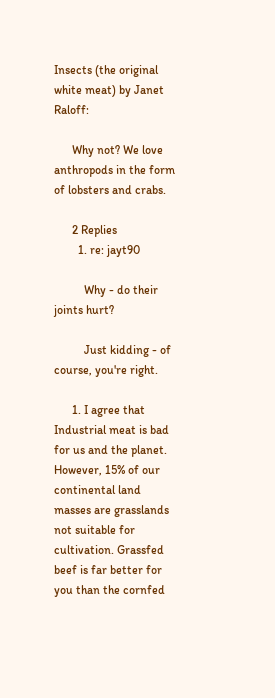Insects (the original white meat) by Janet Raloff:

      Why not? We love anthropods in the form of lobsters and crabs.

      2 Replies
        1. re: jayt90

          Why - do their joints hurt?

          Just kidding - of course, you're right.

      1. I agree that Industrial meat is bad for us and the planet. However, 15% of our continental land masses are grasslands not suitable for cultivation. Grassfed beef is far better for you than the cornfed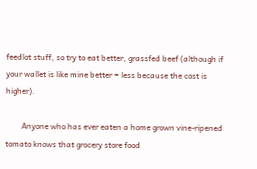feedlot stuff, so try to eat better, grassfed beef (although if your wallet is like mine better = less because the cost is higher).

        Anyone who has ever eaten a home grown vine-ripened tomato knows that grocery store food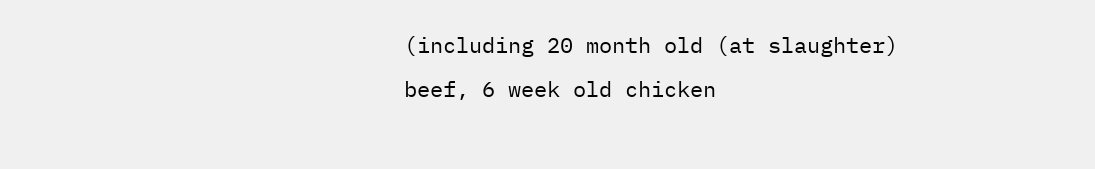(including 20 month old (at slaughter) beef, 6 week old chicken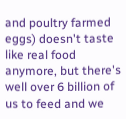and poultry farmed eggs) doesn't taste like real food anymore, but there's well over 6 billion of us to feed and we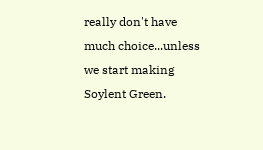really don't have much choice...unless we start making Soylent Green.